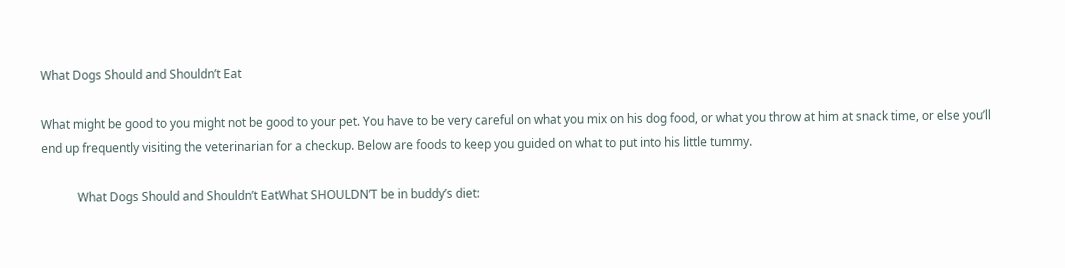What Dogs Should and Shouldn’t Eat

What might be good to you might not be good to your pet. You have to be very careful on what you mix on his dog food, or what you throw at him at snack time, or else you’ll end up frequently visiting the veterinarian for a checkup. Below are foods to keep you guided on what to put into his little tummy.

            What Dogs Should and Shouldn’t EatWhat SHOULDN’T be in buddy’s diet: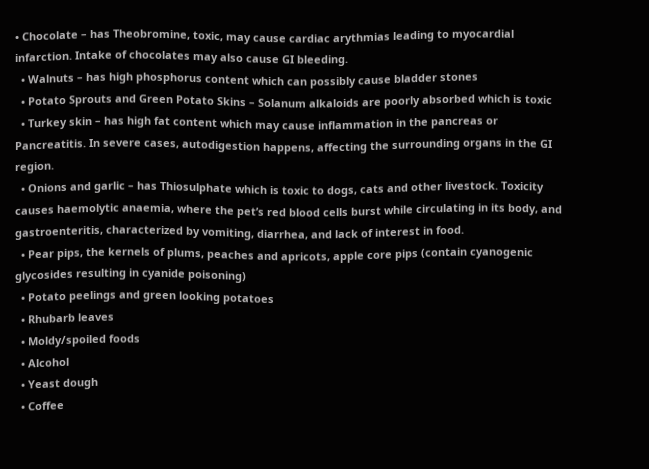• Chocolate – has Theobromine, toxic, may cause cardiac arythmias leading to myocardial infarction. Intake of chocolates may also cause GI bleeding.
  • Walnuts – has high phosphorus content which can possibly cause bladder stones
  • Potato Sprouts and Green Potato Skins – Solanum alkaloids are poorly absorbed which is toxic
  • Turkey skin – has high fat content which may cause inflammation in the pancreas or Pancreatitis. In severe cases, autodigestion happens, affecting the surrounding organs in the GI region.
  • Onions and garlic – has Thiosulphate which is toxic to dogs, cats and other livestock. Toxicity causes haemolytic anaemia, where the pet’s red blood cells burst while circulating in its body, and gastroenteritis, characterized by vomiting, diarrhea, and lack of interest in food.
  • Pear pips, the kernels of plums, peaches and apricots, apple core pips (contain cyanogenic glycosides resulting in cyanide poisoning)
  • Potato peelings and green looking potatoes
  • Rhubarb leaves
  • Moldy/spoiled foods
  • Alcohol
  • Yeast dough
  • Coffee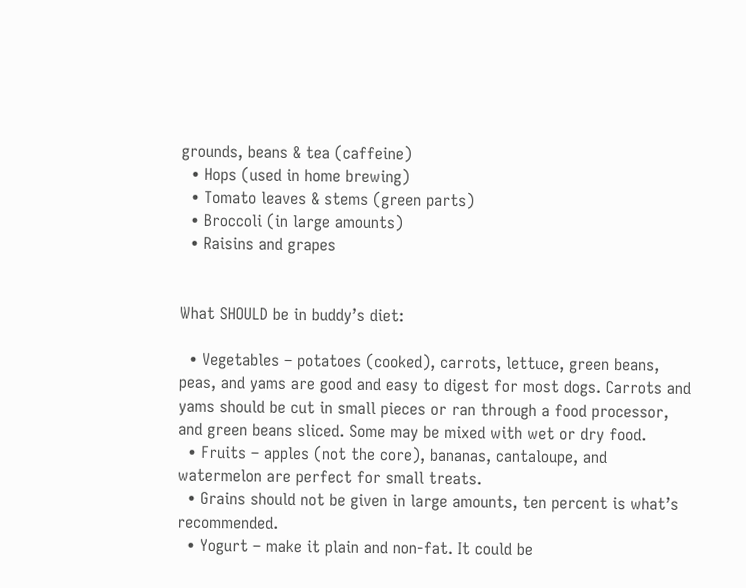grounds, beans & tea (caffeine)
  • Hops (used in home brewing)
  • Tomato leaves & stems (green parts)
  • Broccoli (in large amounts)
  • Raisins and grapes


What SHOULD be in buddy’s diet:

  • Vegetables – potatoes (cooked), carrots, lettuce, green beans, peas, and yams are good and easy to digest for most dogs. Carrots and yams should be cut in small pieces or ran through a food processor, and green beans sliced. Some may be mixed with wet or dry food.
  • Fruits – apples (not the core), bananas, cantaloupe, and watermelon are perfect for small treats.
  • Grains should not be given in large amounts, ten percent is what’s recommended.
  • Yogurt – make it plain and non-fat. It could be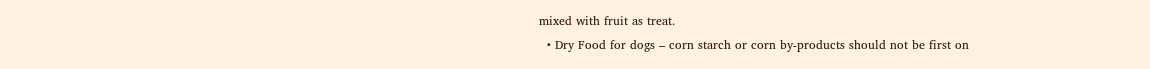mixed with fruit as treat.
  • Dry Food for dogs – corn starch or corn by-products should not be first on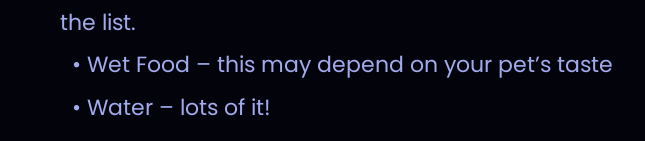the list.
  • Wet Food – this may depend on your pet’s taste
  • Water – lots of it!